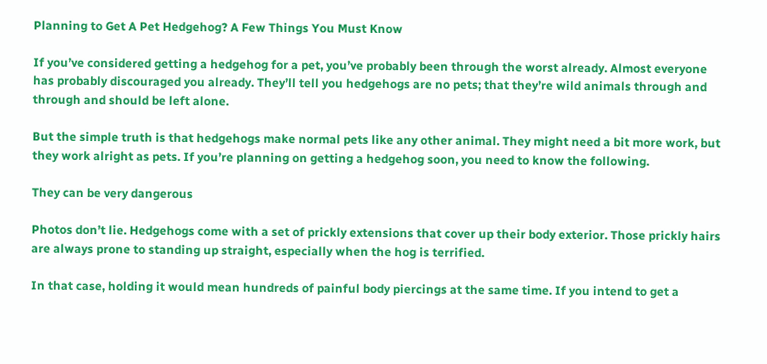Planning to Get A Pet Hedgehog? A Few Things You Must Know

If you’ve considered getting a hedgehog for a pet, you’ve probably been through the worst already. Almost everyone has probably discouraged you already. They’ll tell you hedgehogs are no pets; that they’re wild animals through and through and should be left alone.

But the simple truth is that hedgehogs make normal pets like any other animal. They might need a bit more work, but they work alright as pets. If you’re planning on getting a hedgehog soon, you need to know the following.

They can be very dangerous

Photos don’t lie. Hedgehogs come with a set of prickly extensions that cover up their body exterior. Those prickly hairs are always prone to standing up straight, especially when the hog is terrified.

In that case, holding it would mean hundreds of painful body piercings at the same time. If you intend to get a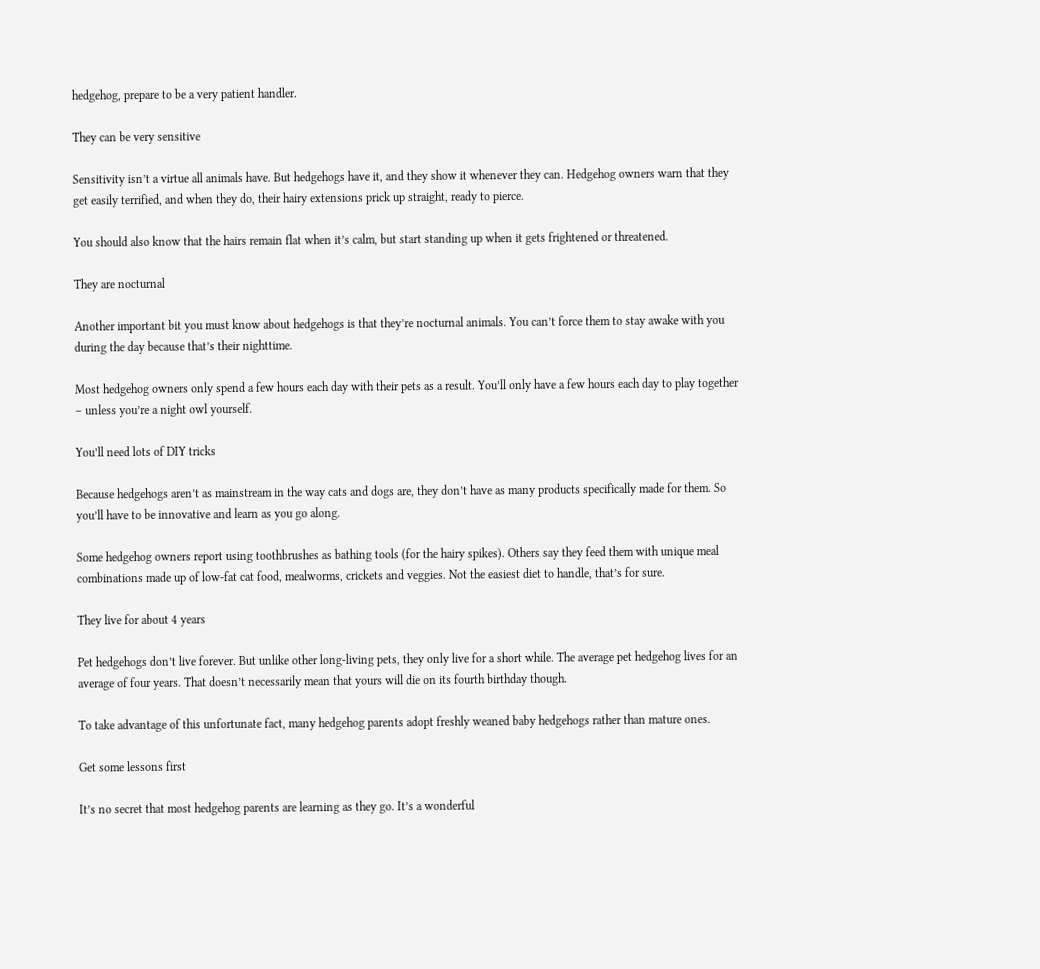hedgehog, prepare to be a very patient handler.

They can be very sensitive

Sensitivity isn’t a virtue all animals have. But hedgehogs have it, and they show it whenever they can. Hedgehog owners warn that they get easily terrified, and when they do, their hairy extensions prick up straight, ready to pierce.

You should also know that the hairs remain flat when it’s calm, but start standing up when it gets frightened or threatened.

They are nocturnal

Another important bit you must know about hedgehogs is that they’re nocturnal animals. You can’t force them to stay awake with you during the day because that’s their nighttime.

Most hedgehog owners only spend a few hours each day with their pets as a result. You’ll only have a few hours each day to play together – unless you’re a night owl yourself.

You’ll need lots of DIY tricks

Because hedgehogs aren’t as mainstream in the way cats and dogs are, they don’t have as many products specifically made for them. So you’ll have to be innovative and learn as you go along.

Some hedgehog owners report using toothbrushes as bathing tools (for the hairy spikes). Others say they feed them with unique meal combinations made up of low-fat cat food, mealworms, crickets and veggies. Not the easiest diet to handle, that’s for sure.

They live for about 4 years

Pet hedgehogs don’t live forever. But unlike other long-living pets, they only live for a short while. The average pet hedgehog lives for an average of four years. That doesn’t necessarily mean that yours will die on its fourth birthday though.

To take advantage of this unfortunate fact, many hedgehog parents adopt freshly weaned baby hedgehogs rather than mature ones.

Get some lessons first

It’s no secret that most hedgehog parents are learning as they go. It’s a wonderful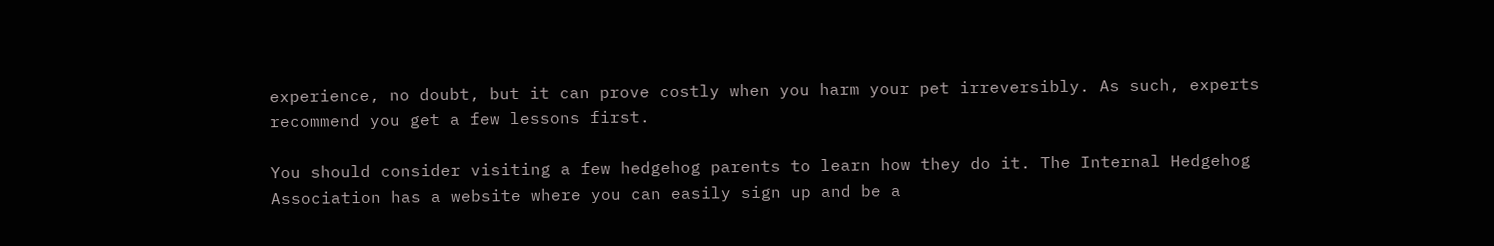experience, no doubt, but it can prove costly when you harm your pet irreversibly. As such, experts recommend you get a few lessons first.

You should consider visiting a few hedgehog parents to learn how they do it. The Internal Hedgehog Association has a website where you can easily sign up and be a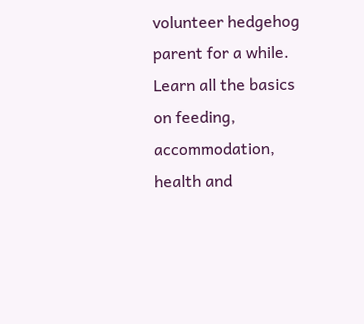volunteer hedgehog parent for a while. Learn all the basics on feeding, accommodation, health and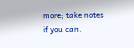more; take notes if you can.